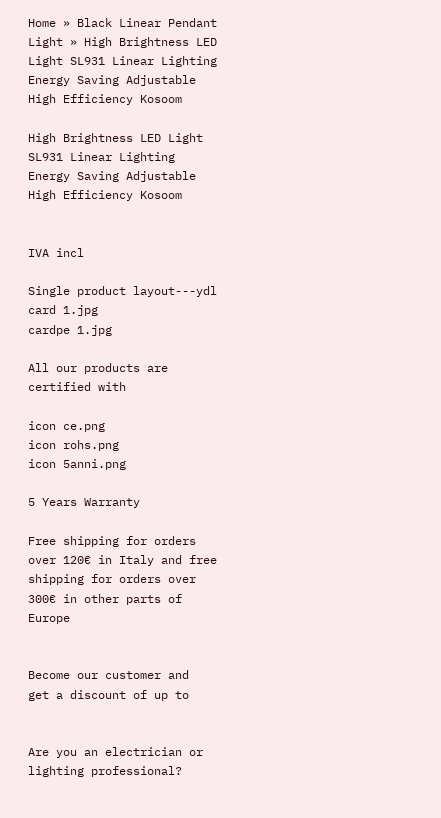Home » Black Linear Pendant Light » High Brightness LED Light SL931 Linear Lighting Energy Saving Adjustable High Efficiency Kosoom

High Brightness LED Light SL931 Linear Lighting Energy Saving Adjustable High Efficiency Kosoom


IVA incl

Single product layout---ydl
card 1.jpg
cardpe 1.jpg

All our products are certified with

icon ce.png
icon rohs.png
icon 5anni.png

5 Years Warranty

Free shipping for orders over 120€ in Italy and free shipping for orders over 300€ in other parts of Europe


Become our customer and
get a discount of up to


Are you an electrician or lighting professional?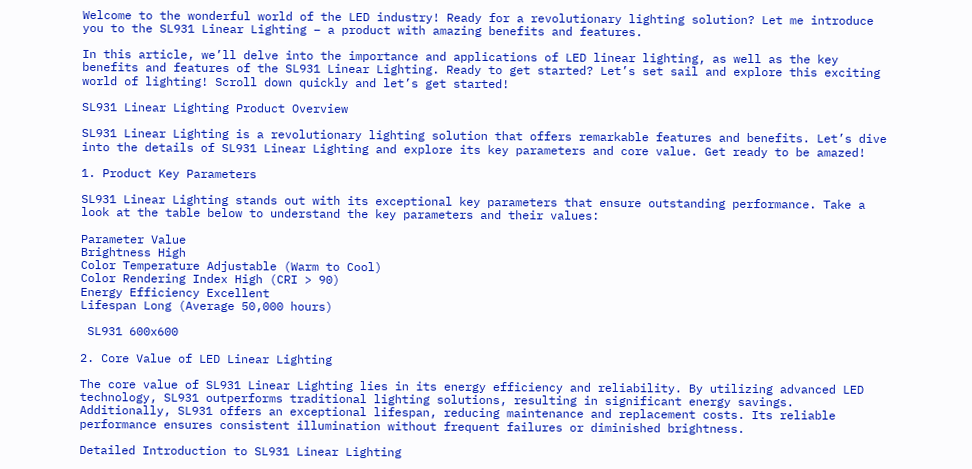Welcome to the wonderful world of the LED industry! Ready for a revolutionary lighting solution? Let me introduce you to the SL931 Linear Lighting – a product with amazing benefits and features.

In this article, we’ll delve into the importance and applications of LED linear lighting, as well as the key benefits and features of the SL931 Linear Lighting. Ready to get started? Let’s set sail and explore this exciting world of lighting! Scroll down quickly and let’s get started!

SL931 Linear Lighting Product Overview

SL931 Linear Lighting is a revolutionary lighting solution that offers remarkable features and benefits. Let’s dive into the details of SL931 Linear Lighting and explore its key parameters and core value. Get ready to be amazed!

1. Product Key Parameters

SL931 Linear Lighting stands out with its exceptional key parameters that ensure outstanding performance. Take a look at the table below to understand the key parameters and their values:

Parameter Value
Brightness High
Color Temperature Adjustable (Warm to Cool)
Color Rendering Index High (CRI > 90)
Energy Efficiency Excellent
Lifespan Long (Average 50,000 hours)

 SL931 600x600

2. Core Value of LED Linear Lighting

The core value of SL931 Linear Lighting lies in its energy efficiency and reliability. By utilizing advanced LED technology, SL931 outperforms traditional lighting solutions, resulting in significant energy savings. Additionally, SL931 offers an exceptional lifespan, reducing maintenance and replacement costs. Its reliable performance ensures consistent illumination without frequent failures or diminished brightness.

Detailed Introduction to SL931 Linear Lighting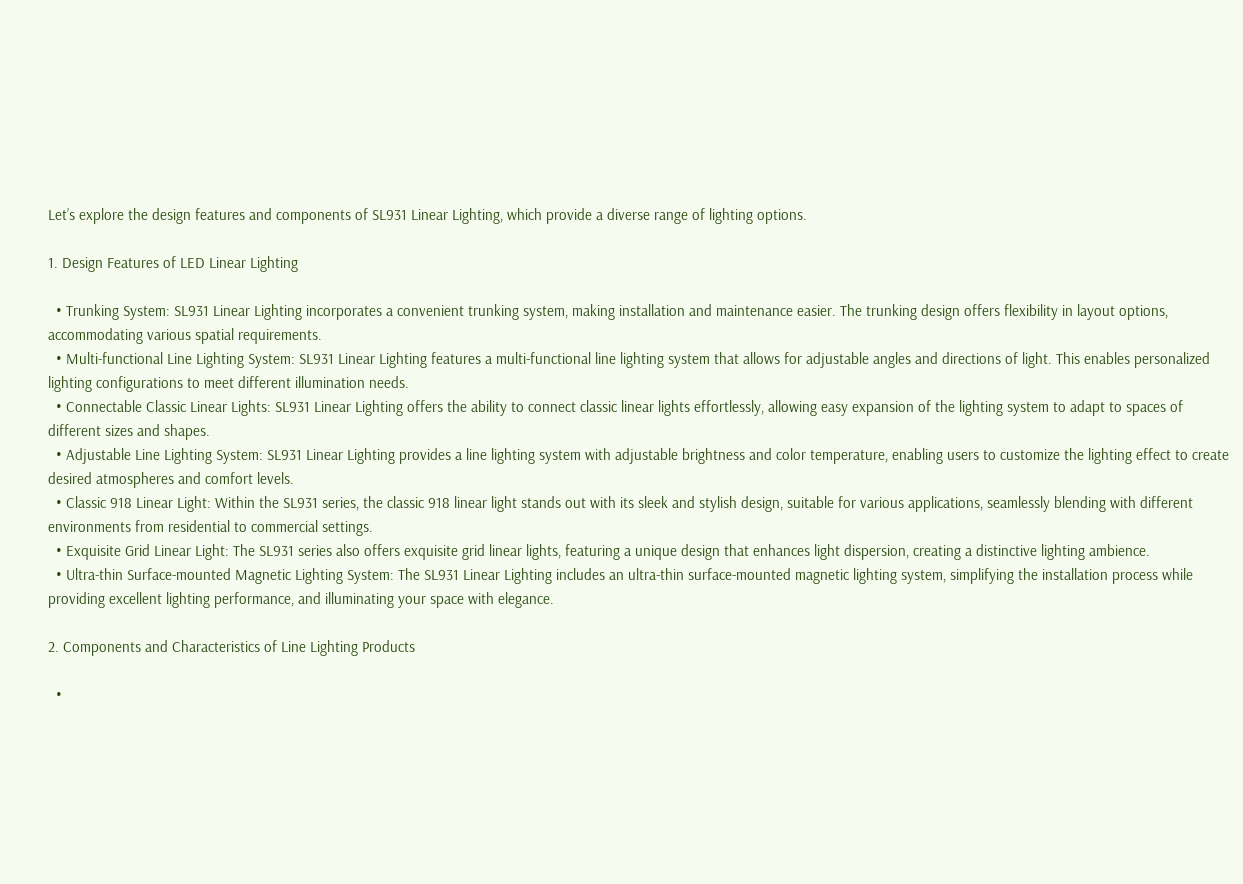Let’s explore the design features and components of SL931 Linear Lighting, which provide a diverse range of lighting options.

1. Design Features of LED Linear Lighting

  • Trunking System: SL931 Linear Lighting incorporates a convenient trunking system, making installation and maintenance easier. The trunking design offers flexibility in layout options, accommodating various spatial requirements.
  • Multi-functional Line Lighting System: SL931 Linear Lighting features a multi-functional line lighting system that allows for adjustable angles and directions of light. This enables personalized lighting configurations to meet different illumination needs.
  • Connectable Classic Linear Lights: SL931 Linear Lighting offers the ability to connect classic linear lights effortlessly, allowing easy expansion of the lighting system to adapt to spaces of different sizes and shapes.
  • Adjustable Line Lighting System: SL931 Linear Lighting provides a line lighting system with adjustable brightness and color temperature, enabling users to customize the lighting effect to create desired atmospheres and comfort levels.
  • Classic 918 Linear Light: Within the SL931 series, the classic 918 linear light stands out with its sleek and stylish design, suitable for various applications, seamlessly blending with different environments from residential to commercial settings.
  • Exquisite Grid Linear Light: The SL931 series also offers exquisite grid linear lights, featuring a unique design that enhances light dispersion, creating a distinctive lighting ambience.
  • Ultra-thin Surface-mounted Magnetic Lighting System: The SL931 Linear Lighting includes an ultra-thin surface-mounted magnetic lighting system, simplifying the installation process while providing excellent lighting performance, and illuminating your space with elegance.

2. Components and Characteristics of Line Lighting Products

  •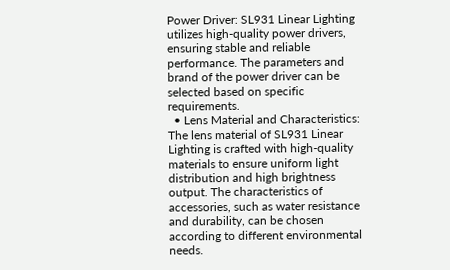Power Driver: SL931 Linear Lighting utilizes high-quality power drivers, ensuring stable and reliable performance. The parameters and brand of the power driver can be selected based on specific requirements.
  • Lens Material and Characteristics: The lens material of SL931 Linear Lighting is crafted with high-quality materials to ensure uniform light distribution and high brightness output. The characteristics of accessories, such as water resistance and durability, can be chosen according to different environmental needs.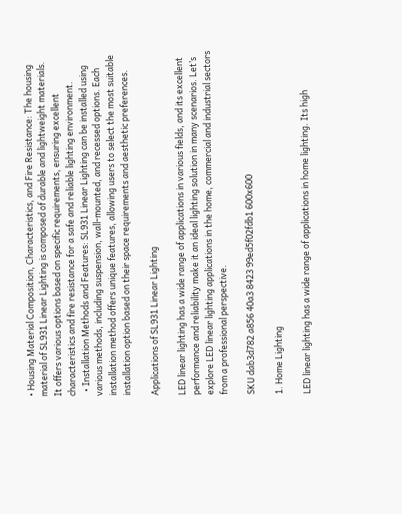• Housing Material Composition, Characteristics, and Fire Resistance: The housing material of SL931 Linear Lighting is composed of durable and lightweight materials. It offers various options based on specific requirements, ensuring excellent characteristics and fire resistance for a safe and reliable lighting environment.
  • Installation Methods and Features: SL931 Linear Lighting can be installed using various methods, including suspension, wall-mounted, and recessed options. Each installation method offers unique features, allowing users to select the most suitable installation option based on their space requirements and aesthetic preferences.

Applications of SL931 Linear Lighting

LED linear lighting has a wide range of applications in various fields, and its excellent performance and reliability make it an ideal lighting solution in many scenarios. Let’s explore LED linear lighting applications in the home, commercial and industrial sectors from a professional perspective.

SKU dab3d782 a856 40a3 8423 99ed5f02fdb1 600x600

1. Home Lighting

LED linear lighting has a wide range of applications in home lighting. Its high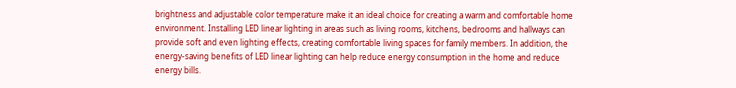brightness and adjustable color temperature make it an ideal choice for creating a warm and comfortable home environment. Installing LED linear lighting in areas such as living rooms, kitchens, bedrooms and hallways can provide soft and even lighting effects, creating comfortable living spaces for family members. In addition, the energy-saving benefits of LED linear lighting can help reduce energy consumption in the home and reduce energy bills.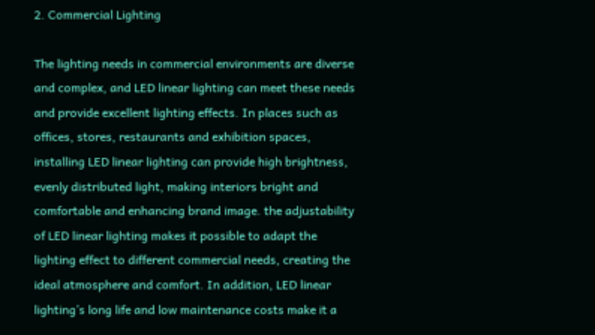2. Commercial Lighting

The lighting needs in commercial environments are diverse and complex, and LED linear lighting can meet these needs and provide excellent lighting effects. In places such as offices, stores, restaurants and exhibition spaces, installing LED linear lighting can provide high brightness, evenly distributed light, making interiors bright and comfortable and enhancing brand image. the adjustability of LED linear lighting makes it possible to adapt the lighting effect to different commercial needs, creating the ideal atmosphere and comfort. In addition, LED linear lighting’s long life and low maintenance costs make it a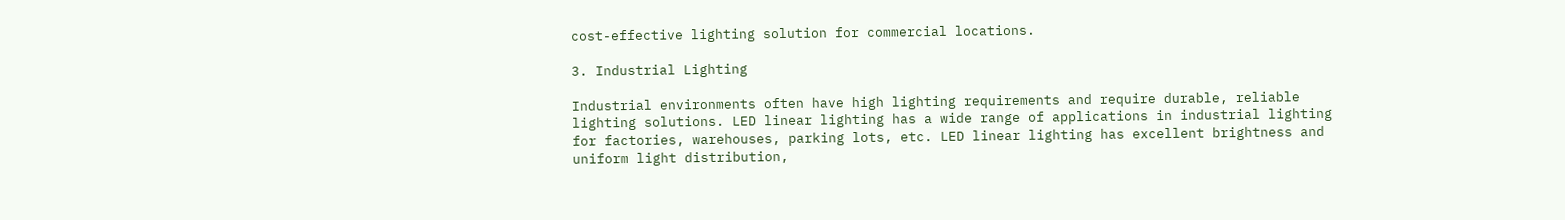cost-effective lighting solution for commercial locations.

3. Industrial Lighting

Industrial environments often have high lighting requirements and require durable, reliable lighting solutions. LED linear lighting has a wide range of applications in industrial lighting for factories, warehouses, parking lots, etc. LED linear lighting has excellent brightness and uniform light distribution,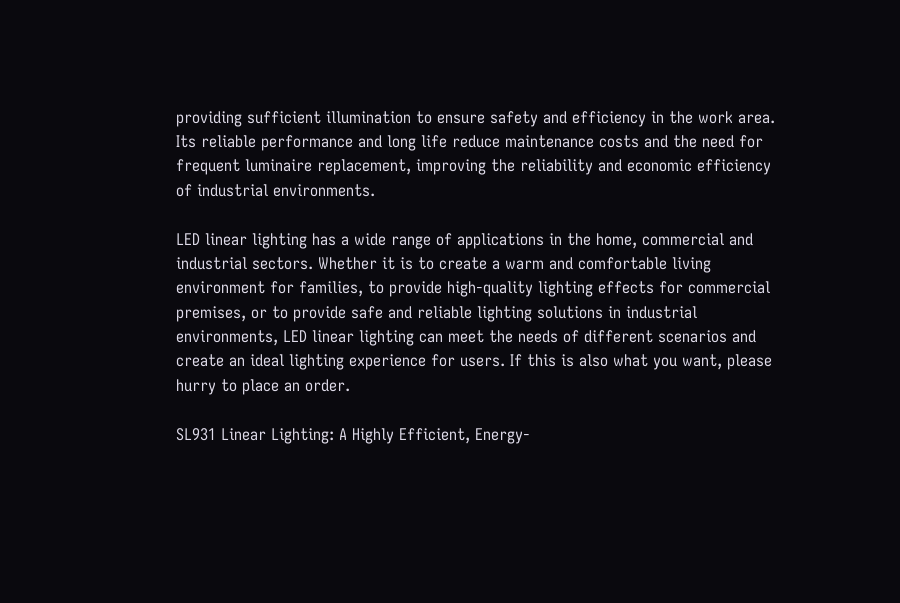providing sufficient illumination to ensure safety and efficiency in the work area. Its reliable performance and long life reduce maintenance costs and the need for frequent luminaire replacement, improving the reliability and economic efficiency of industrial environments.

LED linear lighting has a wide range of applications in the home, commercial and industrial sectors. Whether it is to create a warm and comfortable living environment for families, to provide high-quality lighting effects for commercial premises, or to provide safe and reliable lighting solutions in industrial environments, LED linear lighting can meet the needs of different scenarios and create an ideal lighting experience for users. If this is also what you want, please hurry to place an order.

SL931 Linear Lighting: A Highly Efficient, Energy-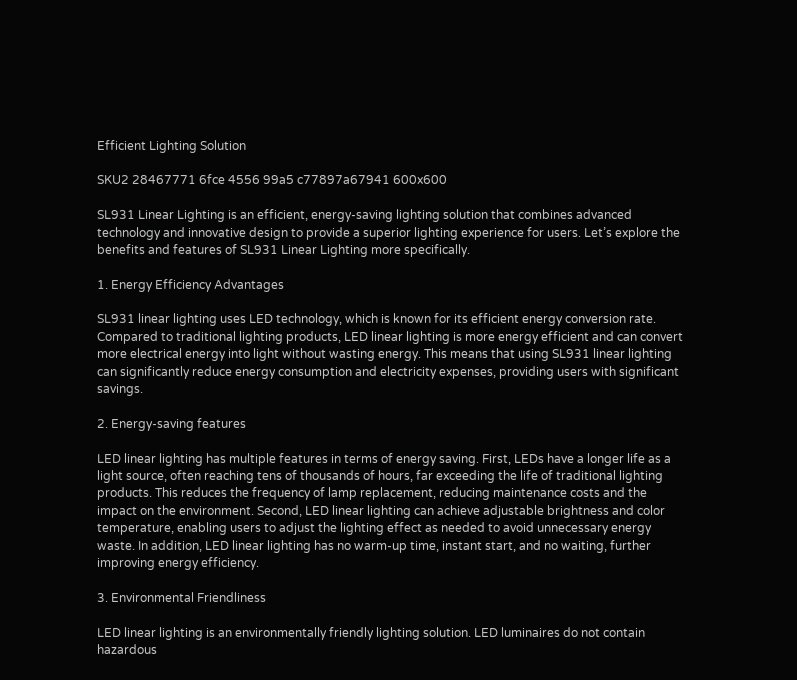Efficient Lighting Solution

SKU2 28467771 6fce 4556 99a5 c77897a67941 600x600

SL931 Linear Lighting is an efficient, energy-saving lighting solution that combines advanced technology and innovative design to provide a superior lighting experience for users. Let’s explore the benefits and features of SL931 Linear Lighting more specifically.

1. Energy Efficiency Advantages

SL931 linear lighting uses LED technology, which is known for its efficient energy conversion rate. Compared to traditional lighting products, LED linear lighting is more energy efficient and can convert more electrical energy into light without wasting energy. This means that using SL931 linear lighting can significantly reduce energy consumption and electricity expenses, providing users with significant savings.

2. Energy-saving features

LED linear lighting has multiple features in terms of energy saving. First, LEDs have a longer life as a light source, often reaching tens of thousands of hours, far exceeding the life of traditional lighting products. This reduces the frequency of lamp replacement, reducing maintenance costs and the impact on the environment. Second, LED linear lighting can achieve adjustable brightness and color temperature, enabling users to adjust the lighting effect as needed to avoid unnecessary energy waste. In addition, LED linear lighting has no warm-up time, instant start, and no waiting, further improving energy efficiency.

3. Environmental Friendliness

LED linear lighting is an environmentally friendly lighting solution. LED luminaires do not contain hazardous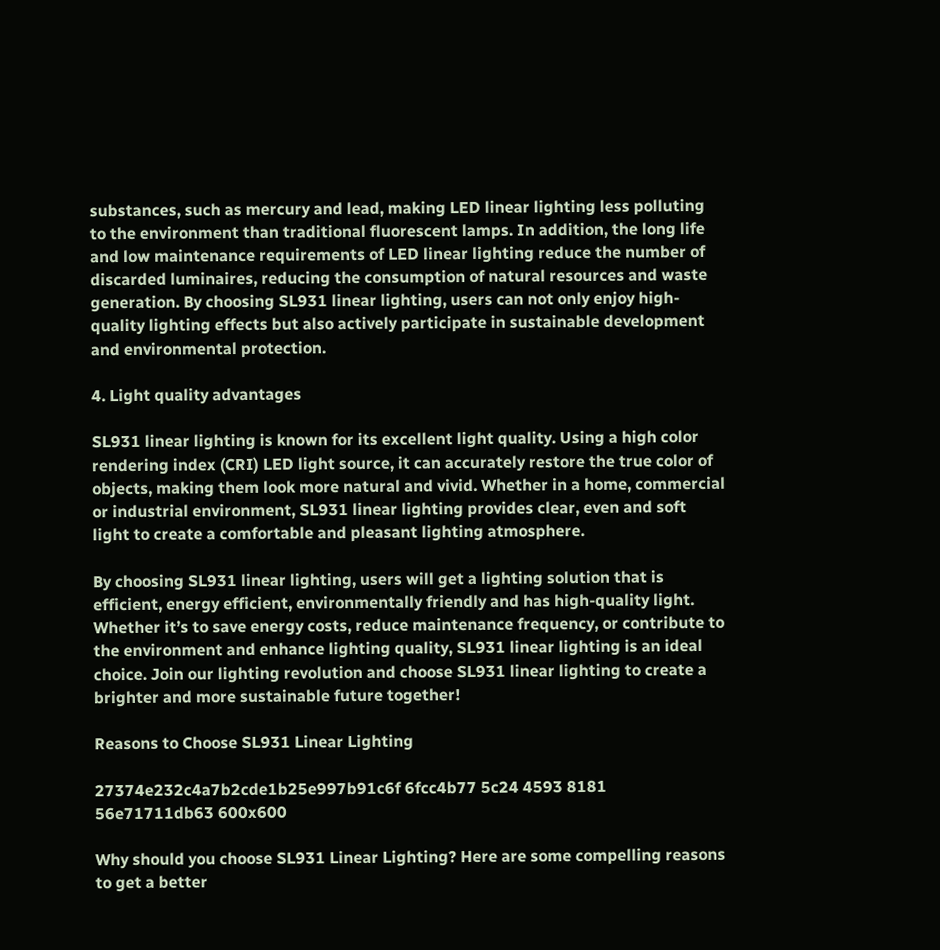substances, such as mercury and lead, making LED linear lighting less polluting to the environment than traditional fluorescent lamps. In addition, the long life and low maintenance requirements of LED linear lighting reduce the number of discarded luminaires, reducing the consumption of natural resources and waste generation. By choosing SL931 linear lighting, users can not only enjoy high-quality lighting effects but also actively participate in sustainable development and environmental protection.

4. Light quality advantages

SL931 linear lighting is known for its excellent light quality. Using a high color rendering index (CRI) LED light source, it can accurately restore the true color of objects, making them look more natural and vivid. Whether in a home, commercial or industrial environment, SL931 linear lighting provides clear, even and soft light to create a comfortable and pleasant lighting atmosphere.

By choosing SL931 linear lighting, users will get a lighting solution that is efficient, energy efficient, environmentally friendly and has high-quality light. Whether it’s to save energy costs, reduce maintenance frequency, or contribute to the environment and enhance lighting quality, SL931 linear lighting is an ideal choice. Join our lighting revolution and choose SL931 linear lighting to create a brighter and more sustainable future together!

Reasons to Choose SL931 Linear Lighting

27374e232c4a7b2cde1b25e997b91c6f 6fcc4b77 5c24 4593 8181 56e71711db63 600x600

Why should you choose SL931 Linear Lighting? Here are some compelling reasons to get a better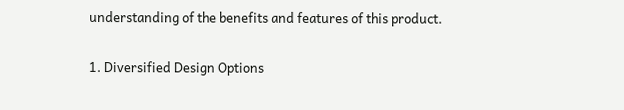understanding of the benefits and features of this product.

1. Diversified Design Options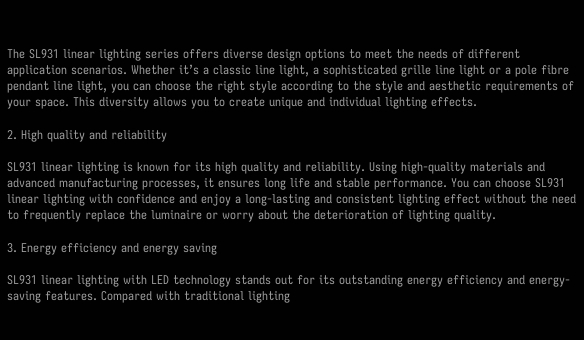The SL931 linear lighting series offers diverse design options to meet the needs of different application scenarios. Whether it’s a classic line light, a sophisticated grille line light or a pole fibre pendant line light, you can choose the right style according to the style and aesthetic requirements of your space. This diversity allows you to create unique and individual lighting effects.

2. High quality and reliability

SL931 linear lighting is known for its high quality and reliability. Using high-quality materials and advanced manufacturing processes, it ensures long life and stable performance. You can choose SL931 linear lighting with confidence and enjoy a long-lasting and consistent lighting effect without the need to frequently replace the luminaire or worry about the deterioration of lighting quality.

3. Energy efficiency and energy saving

SL931 linear lighting with LED technology stands out for its outstanding energy efficiency and energy-saving features. Compared with traditional lighting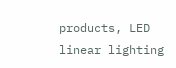products, LED linear lighting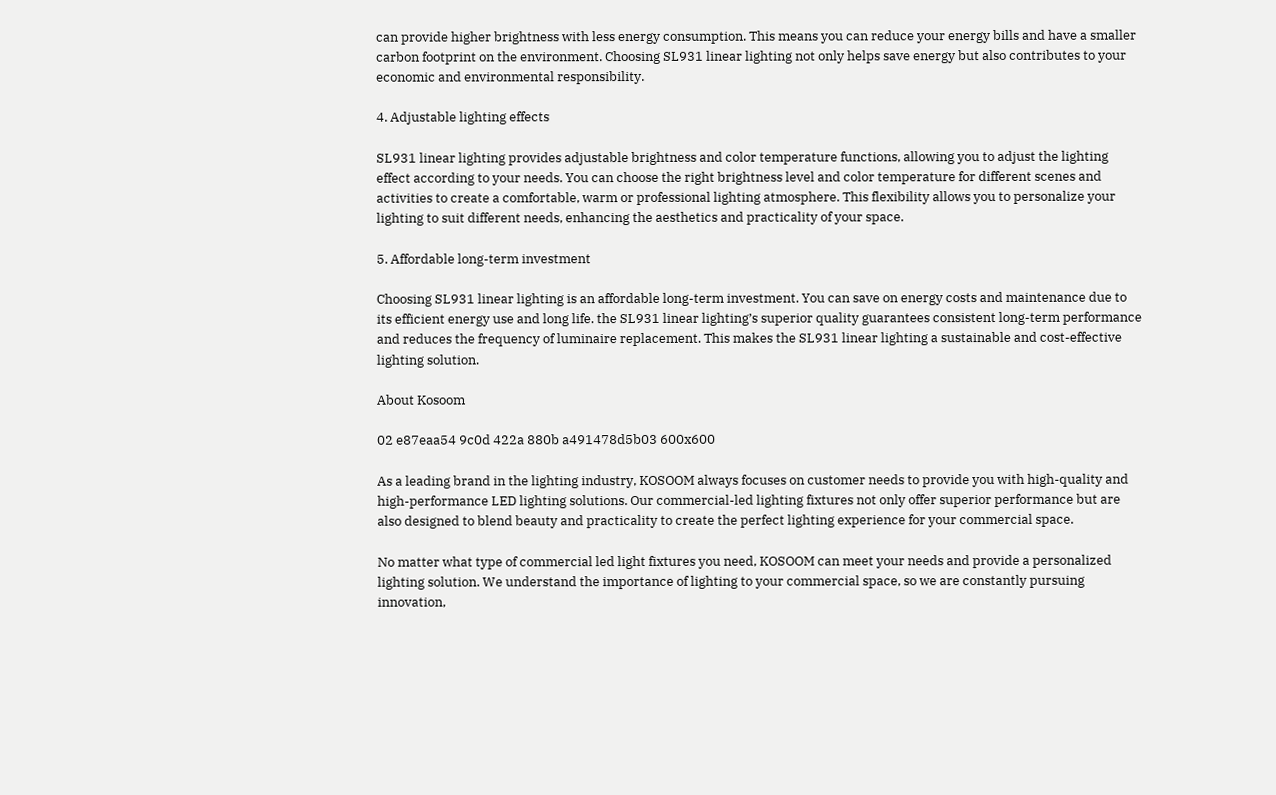can provide higher brightness with less energy consumption. This means you can reduce your energy bills and have a smaller carbon footprint on the environment. Choosing SL931 linear lighting not only helps save energy but also contributes to your economic and environmental responsibility.

4. Adjustable lighting effects

SL931 linear lighting provides adjustable brightness and color temperature functions, allowing you to adjust the lighting effect according to your needs. You can choose the right brightness level and color temperature for different scenes and activities to create a comfortable, warm or professional lighting atmosphere. This flexibility allows you to personalize your lighting to suit different needs, enhancing the aesthetics and practicality of your space.

5. Affordable long-term investment

Choosing SL931 linear lighting is an affordable long-term investment. You can save on energy costs and maintenance due to its efficient energy use and long life. the SL931 linear lighting’s superior quality guarantees consistent long-term performance and reduces the frequency of luminaire replacement. This makes the SL931 linear lighting a sustainable and cost-effective lighting solution.

About Kosoom

02 e87eaa54 9c0d 422a 880b a491478d5b03 600x600

As a leading brand in the lighting industry, KOSOOM always focuses on customer needs to provide you with high-quality and high-performance LED lighting solutions. Our commercial-led lighting fixtures not only offer superior performance but are also designed to blend beauty and practicality to create the perfect lighting experience for your commercial space.

No matter what type of commercial led light fixtures you need, KOSOOM can meet your needs and provide a personalized lighting solution. We understand the importance of lighting to your commercial space, so we are constantly pursuing innovation,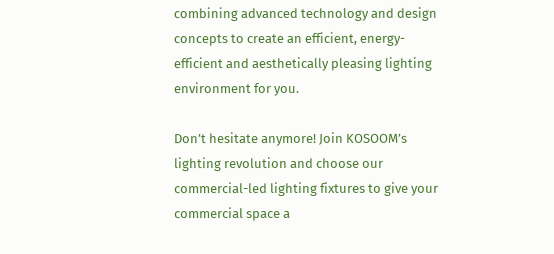combining advanced technology and design concepts to create an efficient, energy-efficient and aesthetically pleasing lighting environment for you.

Don’t hesitate anymore! Join KOSOOM’s lighting revolution and choose our commercial-led lighting fixtures to give your commercial space a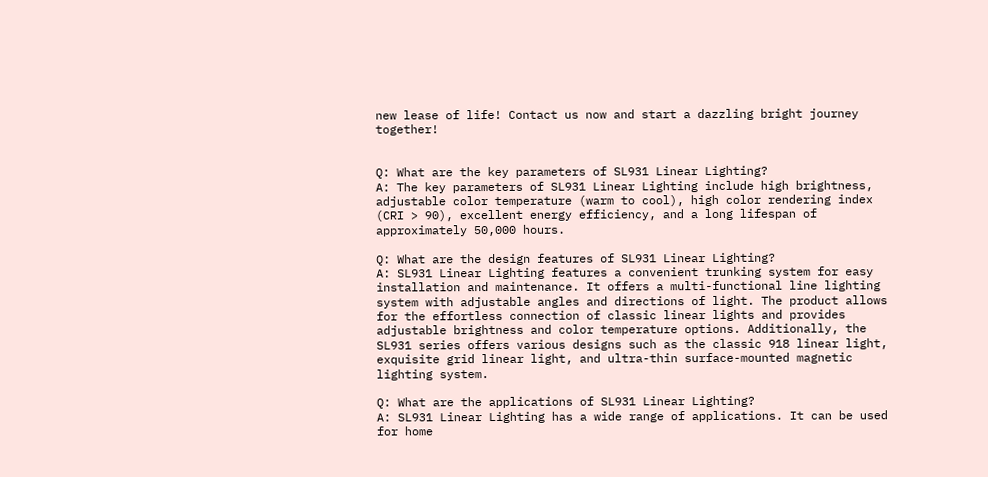new lease of life! Contact us now and start a dazzling bright journey together!


Q: What are the key parameters of SL931 Linear Lighting?
A: The key parameters of SL931 Linear Lighting include high brightness, adjustable color temperature (warm to cool), high color rendering index (CRI > 90), excellent energy efficiency, and a long lifespan of approximately 50,000 hours.

Q: What are the design features of SL931 Linear Lighting?
A: SL931 Linear Lighting features a convenient trunking system for easy installation and maintenance. It offers a multi-functional line lighting system with adjustable angles and directions of light. The product allows for the effortless connection of classic linear lights and provides adjustable brightness and color temperature options. Additionally, the SL931 series offers various designs such as the classic 918 linear light, exquisite grid linear light, and ultra-thin surface-mounted magnetic lighting system.

Q: What are the applications of SL931 Linear Lighting?
A: SL931 Linear Lighting has a wide range of applications. It can be used for home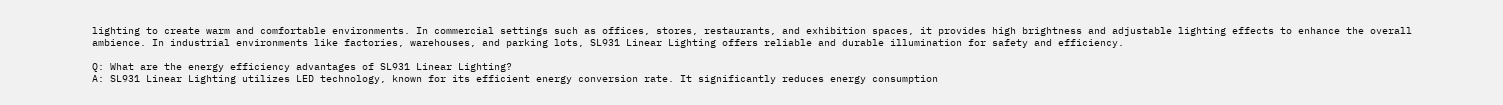lighting to create warm and comfortable environments. In commercial settings such as offices, stores, restaurants, and exhibition spaces, it provides high brightness and adjustable lighting effects to enhance the overall ambience. In industrial environments like factories, warehouses, and parking lots, SL931 Linear Lighting offers reliable and durable illumination for safety and efficiency.

Q: What are the energy efficiency advantages of SL931 Linear Lighting?
A: SL931 Linear Lighting utilizes LED technology, known for its efficient energy conversion rate. It significantly reduces energy consumption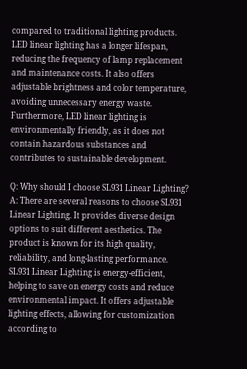compared to traditional lighting products. LED linear lighting has a longer lifespan, reducing the frequency of lamp replacement and maintenance costs. It also offers adjustable brightness and color temperature, avoiding unnecessary energy waste. Furthermore, LED linear lighting is environmentally friendly, as it does not contain hazardous substances and contributes to sustainable development.

Q: Why should I choose SL931 Linear Lighting?
A: There are several reasons to choose SL931 Linear Lighting. It provides diverse design options to suit different aesthetics. The product is known for its high quality, reliability, and long-lasting performance. SL931 Linear Lighting is energy-efficient, helping to save on energy costs and reduce environmental impact. It offers adjustable lighting effects, allowing for customization according to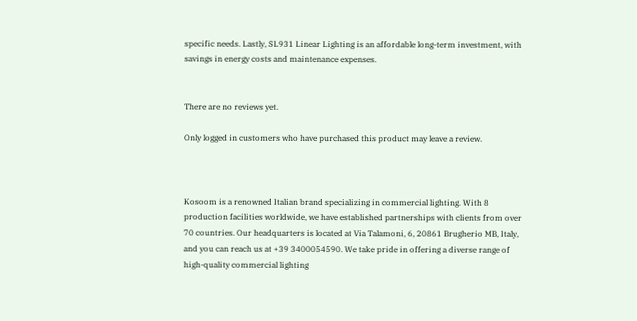specific needs. Lastly, SL931 Linear Lighting is an affordable long-term investment, with savings in energy costs and maintenance expenses.


There are no reviews yet.

Only logged in customers who have purchased this product may leave a review.



Kosoom is a renowned Italian brand specializing in commercial lighting. With 8 production facilities worldwide, we have established partnerships with clients from over 70 countries. Our headquarters is located at Via Talamoni, 6, 20861 Brugherio MB, Italy, and you can reach us at +39 3400054590. We take pride in offering a diverse range of high-quality commercial lighting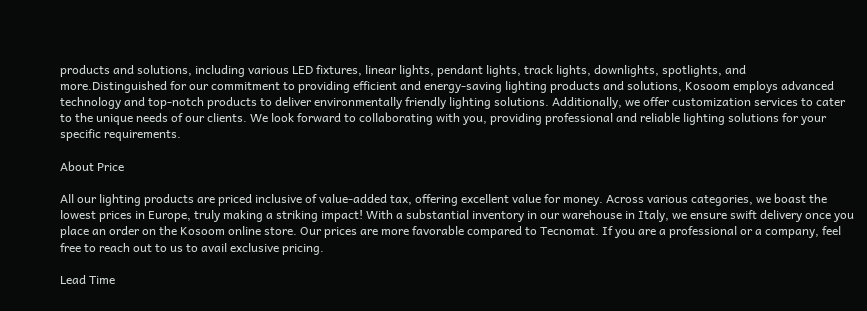products and solutions, including various LED fixtures, linear lights, pendant lights, track lights, downlights, spotlights, and more.Distinguished for our commitment to providing efficient and energy-saving lighting products and solutions, Kosoom employs advanced technology and top-notch products to deliver environmentally friendly lighting solutions. Additionally, we offer customization services to cater to the unique needs of our clients. We look forward to collaborating with you, providing professional and reliable lighting solutions for your specific requirements.

About Price

All our lighting products are priced inclusive of value-added tax, offering excellent value for money. Across various categories, we boast the lowest prices in Europe, truly making a striking impact! With a substantial inventory in our warehouse in Italy, we ensure swift delivery once you place an order on the Kosoom online store. Our prices are more favorable compared to Tecnomat. If you are a professional or a company, feel free to reach out to us to avail exclusive pricing.

Lead Time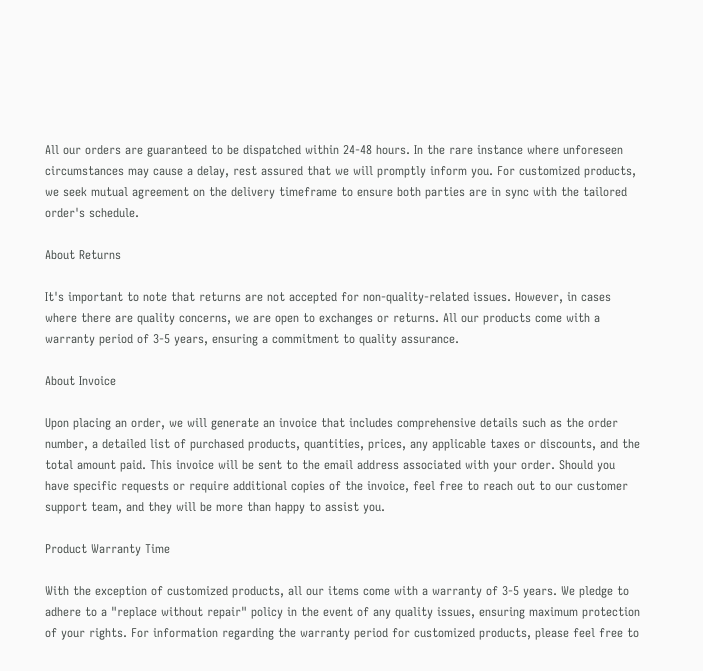All our orders are guaranteed to be dispatched within 24-48 hours. In the rare instance where unforeseen circumstances may cause a delay, rest assured that we will promptly inform you. For customized products, we seek mutual agreement on the delivery timeframe to ensure both parties are in sync with the tailored order's schedule.

About Returns

It's important to note that returns are not accepted for non-quality-related issues. However, in cases where there are quality concerns, we are open to exchanges or returns. All our products come with a warranty period of 3-5 years, ensuring a commitment to quality assurance.

About Invoice

Upon placing an order, we will generate an invoice that includes comprehensive details such as the order number, a detailed list of purchased products, quantities, prices, any applicable taxes or discounts, and the total amount paid. This invoice will be sent to the email address associated with your order. Should you have specific requests or require additional copies of the invoice, feel free to reach out to our customer support team, and they will be more than happy to assist you.

Product Warranty Time

With the exception of customized products, all our items come with a warranty of 3-5 years. We pledge to adhere to a "replace without repair" policy in the event of any quality issues, ensuring maximum protection of your rights. For information regarding the warranty period for customized products, please feel free to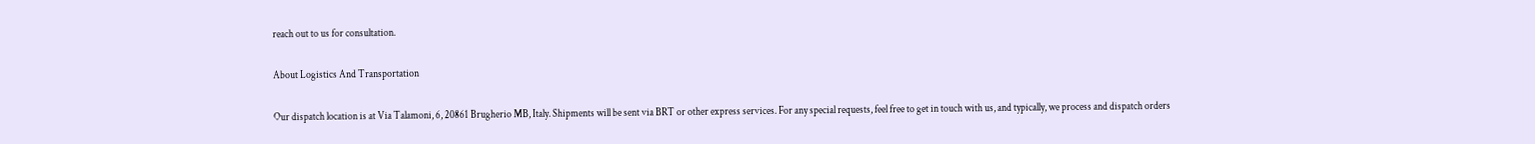reach out to us for consultation.

About Logistics And Transportation

Our dispatch location is at Via Talamoni, 6, 20861 Brugherio MB, Italy. Shipments will be sent via BRT or other express services. For any special requests, feel free to get in touch with us, and typically, we process and dispatch orders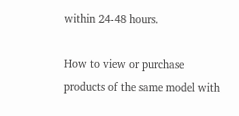within 24-48 hours.

How to view or purchase products of the same model with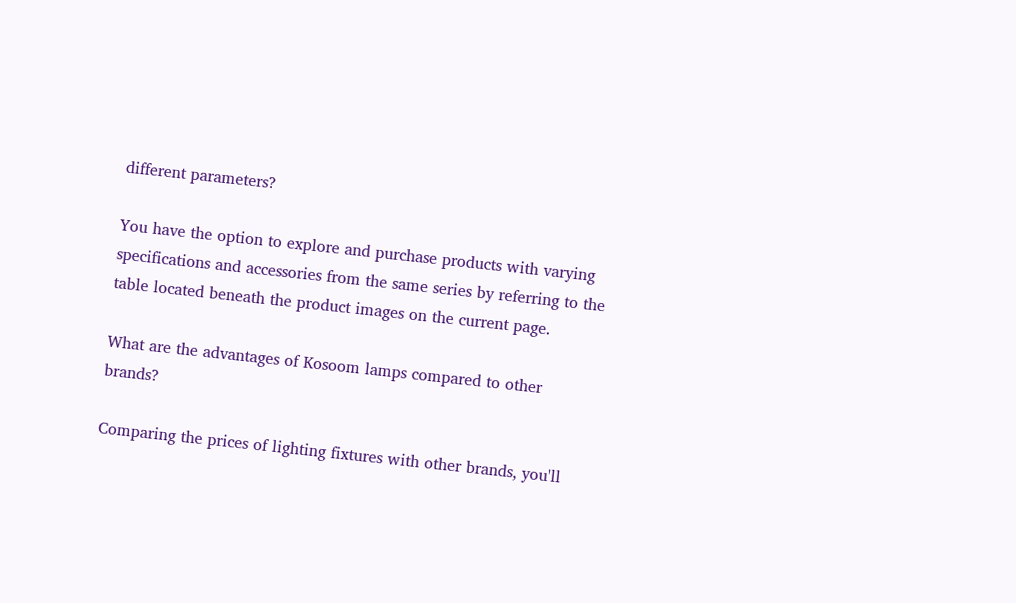different parameters?

You have the option to explore and purchase products with varying specifications and accessories from the same series by referring to the table located beneath the product images on the current page.

What are the advantages of Kosoom lamps compared to other brands?

Comparing the prices of lighting fixtures with other brands, you'll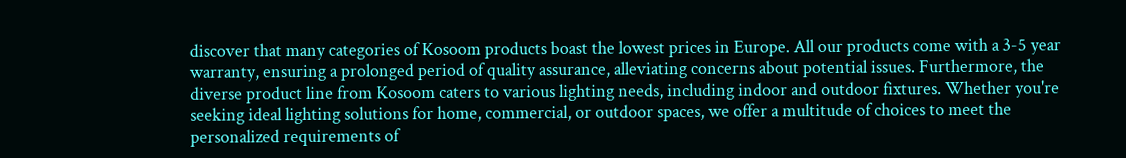discover that many categories of Kosoom products boast the lowest prices in Europe. All our products come with a 3-5 year warranty, ensuring a prolonged period of quality assurance, alleviating concerns about potential issues. Furthermore, the diverse product line from Kosoom caters to various lighting needs, including indoor and outdoor fixtures. Whether you're seeking ideal lighting solutions for home, commercial, or outdoor spaces, we offer a multitude of choices to meet the personalized requirements of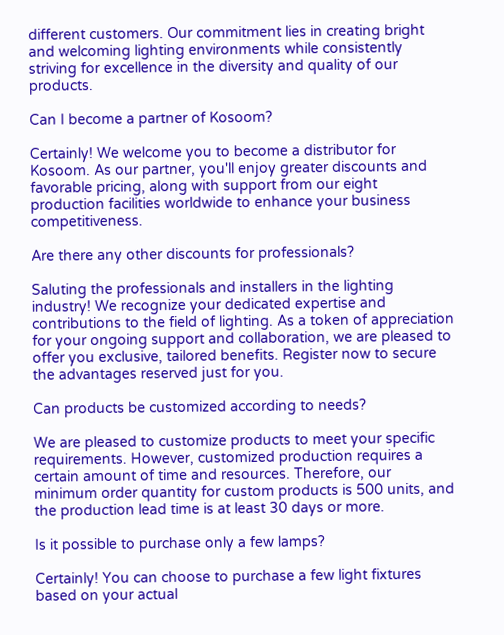different customers. Our commitment lies in creating bright and welcoming lighting environments while consistently striving for excellence in the diversity and quality of our products.

Can I become a partner of Kosoom?

Certainly! We welcome you to become a distributor for Kosoom. As our partner, you'll enjoy greater discounts and favorable pricing, along with support from our eight production facilities worldwide to enhance your business competitiveness.

Are there any other discounts for professionals?

Saluting the professionals and installers in the lighting industry! We recognize your dedicated expertise and contributions to the field of lighting. As a token of appreciation for your ongoing support and collaboration, we are pleased to offer you exclusive, tailored benefits. Register now to secure the advantages reserved just for you.

Can products be customized according to needs?

We are pleased to customize products to meet your specific requirements. However, customized production requires a certain amount of time and resources. Therefore, our minimum order quantity for custom products is 500 units, and the production lead time is at least 30 days or more.

Is it possible to purchase only a few lamps?

Certainly! You can choose to purchase a few light fixtures based on your actual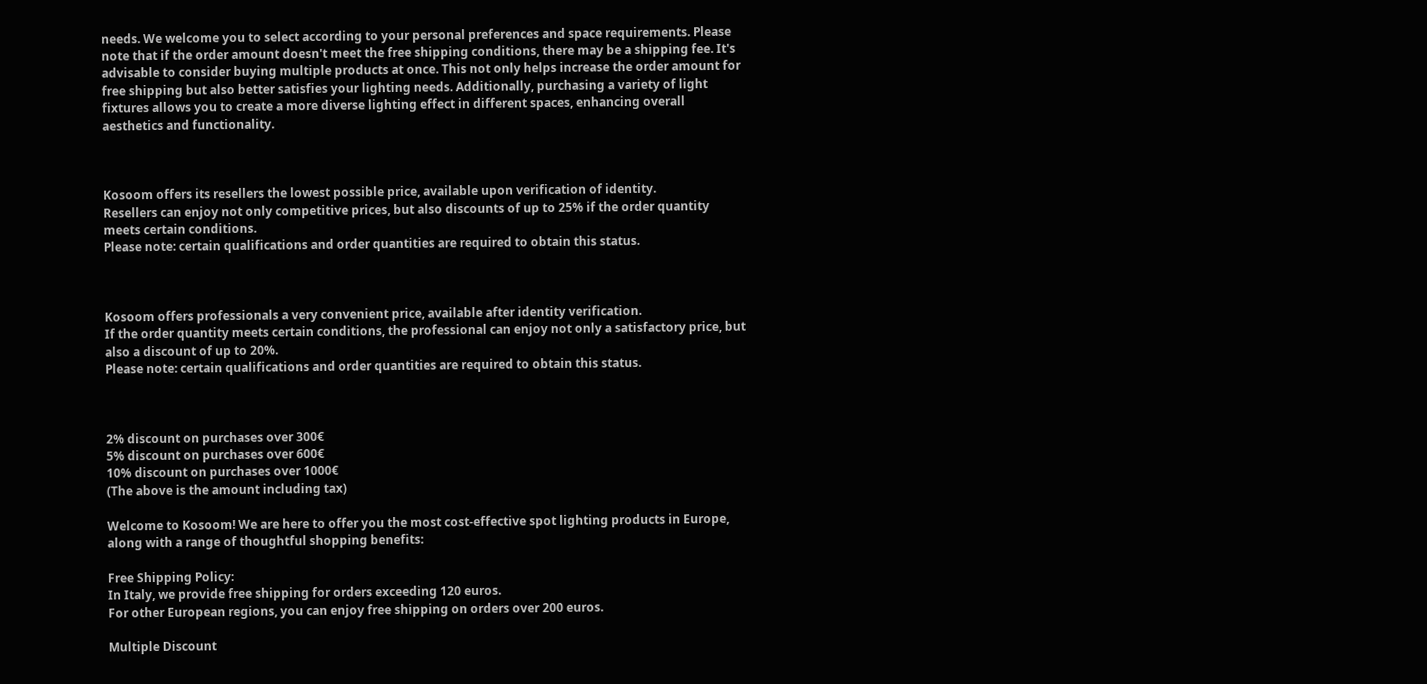needs. We welcome you to select according to your personal preferences and space requirements. Please note that if the order amount doesn't meet the free shipping conditions, there may be a shipping fee. It's advisable to consider buying multiple products at once. This not only helps increase the order amount for free shipping but also better satisfies your lighting needs. Additionally, purchasing a variety of light fixtures allows you to create a more diverse lighting effect in different spaces, enhancing overall aesthetics and functionality.



Kosoom offers its resellers the lowest possible price, available upon verification of identity.
Resellers can enjoy not only competitive prices, but also discounts of up to 25% if the order quantity meets certain conditions.
Please note: certain qualifications and order quantities are required to obtain this status.



Kosoom offers professionals a very convenient price, available after identity verification.
If the order quantity meets certain conditions, the professional can enjoy not only a satisfactory price, but also a discount of up to 20%.
Please note: certain qualifications and order quantities are required to obtain this status.



2% discount on purchases over 300€
5% discount on purchases over 600€
10% discount on purchases over 1000€
(The above is the amount including tax)

Welcome to Kosoom! We are here to offer you the most cost-effective spot lighting products in Europe, along with a range of thoughtful shopping benefits:

Free Shipping Policy:
In Italy, we provide free shipping for orders exceeding 120 euros.
For other European regions, you can enjoy free shipping on orders over 200 euros.

Multiple Discount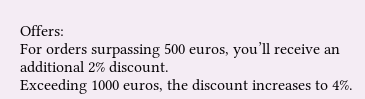Offers:
For orders surpassing 500 euros, you’ll receive an additional 2% discount.
Exceeding 1000 euros, the discount increases to 4%.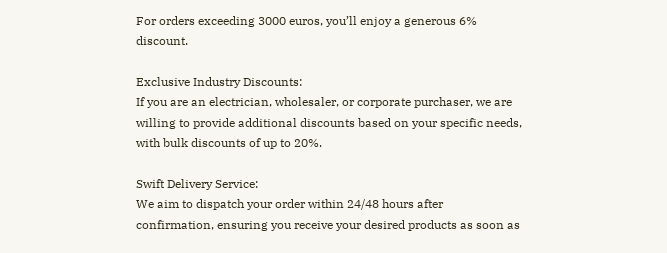For orders exceeding 3000 euros, you’ll enjoy a generous 6% discount.

Exclusive Industry Discounts:
If you are an electrician, wholesaler, or corporate purchaser, we are willing to provide additional discounts based on your specific needs, with bulk discounts of up to 20%.

Swift Delivery Service:
We aim to dispatch your order within 24/48 hours after confirmation, ensuring you receive your desired products as soon as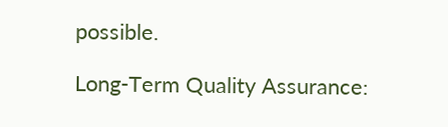possible.

Long-Term Quality Assurance: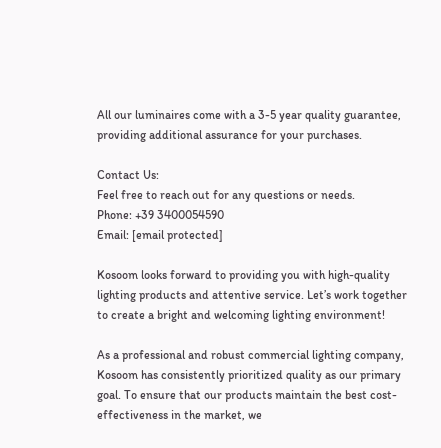All our luminaires come with a 3-5 year quality guarantee, providing additional assurance for your purchases.

Contact Us:
Feel free to reach out for any questions or needs.
Phone: +39 3400054590
Email: [email protected]

Kosoom looks forward to providing you with high-quality lighting products and attentive service. Let’s work together to create a bright and welcoming lighting environment!

As a professional and robust commercial lighting company, Kosoom has consistently prioritized quality as our primary goal. To ensure that our products maintain the best cost-effectiveness in the market, we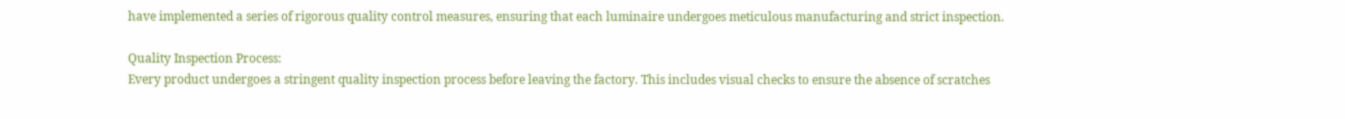have implemented a series of rigorous quality control measures, ensuring that each luminaire undergoes meticulous manufacturing and strict inspection.

Quality Inspection Process:
Every product undergoes a stringent quality inspection process before leaving the factory. This includes visual checks to ensure the absence of scratches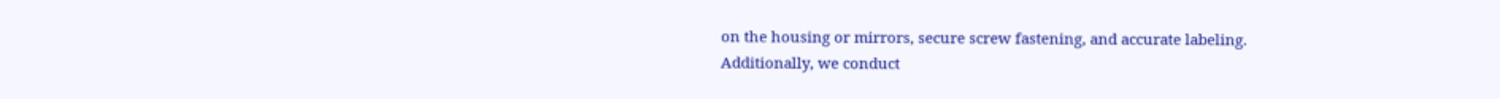on the housing or mirrors, secure screw fastening, and accurate labeling. Additionally, we conduct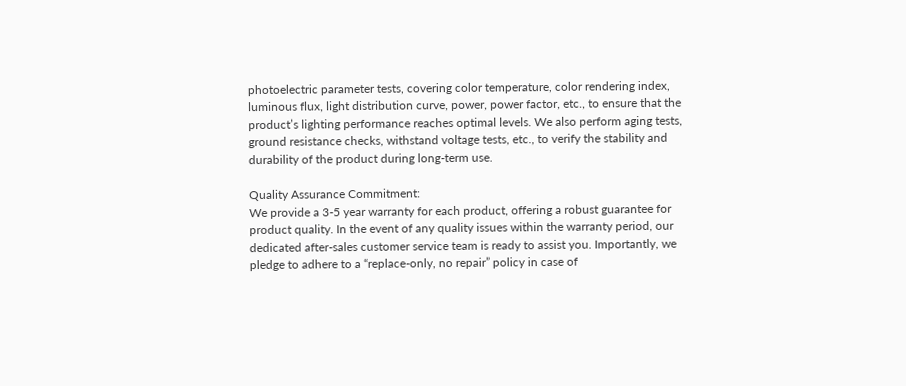photoelectric parameter tests, covering color temperature, color rendering index, luminous flux, light distribution curve, power, power factor, etc., to ensure that the product’s lighting performance reaches optimal levels. We also perform aging tests, ground resistance checks, withstand voltage tests, etc., to verify the stability and durability of the product during long-term use.

Quality Assurance Commitment:
We provide a 3-5 year warranty for each product, offering a robust guarantee for product quality. In the event of any quality issues within the warranty period, our dedicated after-sales customer service team is ready to assist you. Importantly, we pledge to adhere to a “replace-only, no repair” policy in case of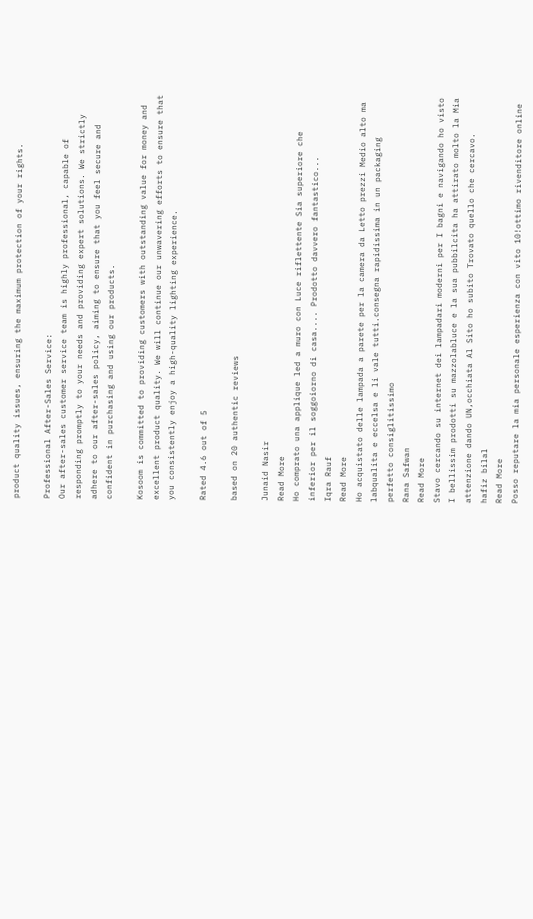product quality issues, ensuring the maximum protection of your rights.

Professional After-Sales Service:
Our after-sales customer service team is highly professional, capable of responding promptly to your needs and providing expert solutions. We strictly adhere to our after-sales policy, aiming to ensure that you feel secure and confident in purchasing and using our products.

Kosoom is committed to providing customers with outstanding value for money and excellent product quality. We will continue our unwavering efforts to ensure that you consistently enjoy a high-quality lighting experience.

Rated 4.6 out of 5

based on 20 authentic reviews

Junaid Nasir
Read More
Ho comprato una applique led a muro con Luce riflettente Sia superiore che inferior per il soggoiorno di casa.... Prodotto davvero fantastico...
Iqra Rauf
Read More
Ho acquistato delle lampada a parete per la camera da Letto prezzi Medio alto ma labqualita e eccelsa e li vale tutti.consegna rapidissima in un packaging perfetto consiglitissimo
Rana Safwan
Read More
Stavo cercando su internet dei lampadari moderni per I bagni e navigando ho visto I bellissim prodotti su mazzolabluce e la sua pubbilcita ha attirato molto la Mia attenzione dando UN,occhiata Al Sito ho subito Trovato quello che cercavo.
hafiz bilal
Read More
Posso reputare la mia personale esperienza con vito 10!ottimo rivenditore online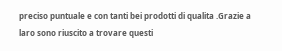preciso puntuale e con tanti bei prodotti di qualita .Grazie a laro sono riuscito a trovare questi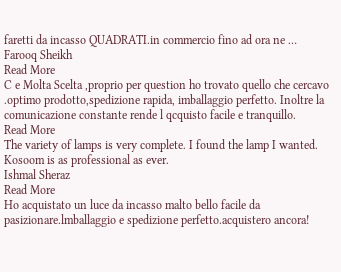faretti da incasso QUADRATI.in commercio fino ad ora ne …
Farooq Sheikh
Read More
C e Molta Scelta ,proprio per question ho trovato quello che cercavo .optimo prodotto,spedizione rapida, imballaggio perfetto. Inoltre la comunicazione constante rende l qcquisto facile e tranquillo.
Read More
The variety of lamps is very complete. I found the lamp I wanted. Kosoom is as professional as ever.
Ishmal Sheraz
Read More
Ho acquistato un luce da incasso malto bello facile da pasizionare.lmballaggio e spedizione perfetto.acquistero ancora!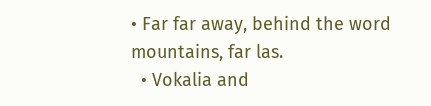• Far far away, behind the word mountains, far las.
  • Vokalia and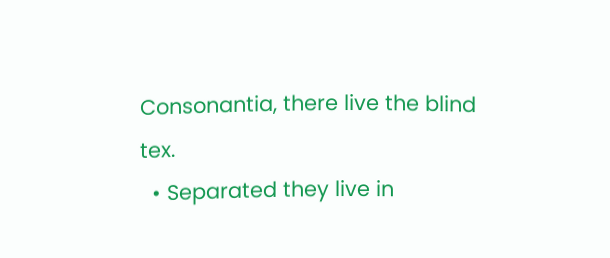Consonantia, there live the blind tex.
  • Separated they live in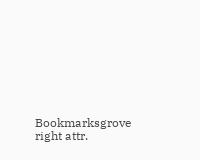Bookmarksgrove right attr.